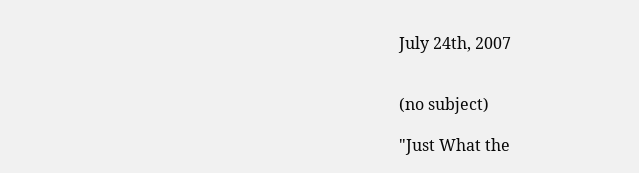July 24th, 2007


(no subject)

"Just What the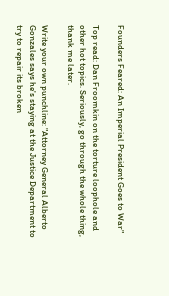Founders Feared: An Imperial President Goes to War"

Top read: Dan Froomkin on the torture loophole and other hot topics. Seriously, go through the whole thing, thank me later.

Write your own punchline: "Attorney General Alberto Gonzales says he's staying at the Justice Department to try to repair its broken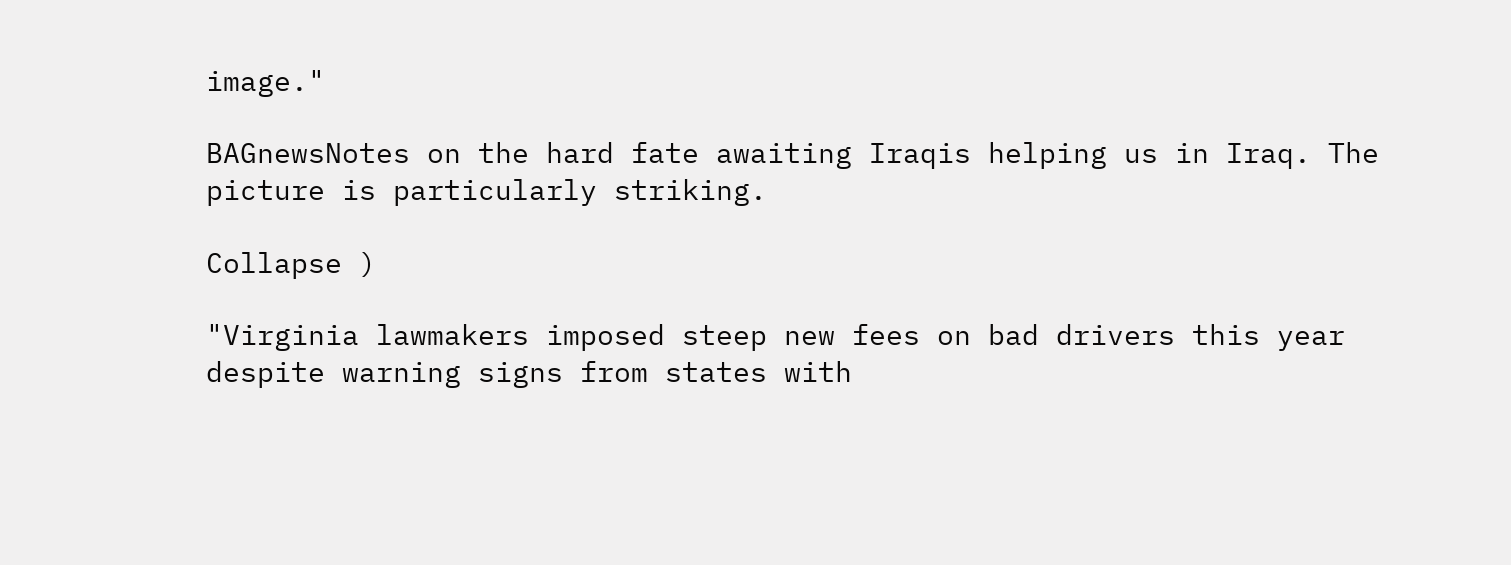image."

BAGnewsNotes on the hard fate awaiting Iraqis helping us in Iraq. The picture is particularly striking.

Collapse )

"Virginia lawmakers imposed steep new fees on bad drivers this year despite warning signs from states with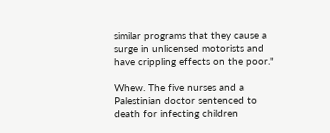similar programs that they cause a surge in unlicensed motorists and have crippling effects on the poor."

Whew. The five nurses and a Palestinian doctor sentenced to death for infecting children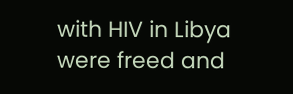with HIV in Libya were freed and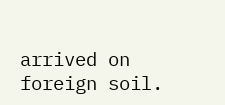arrived on foreign soil.